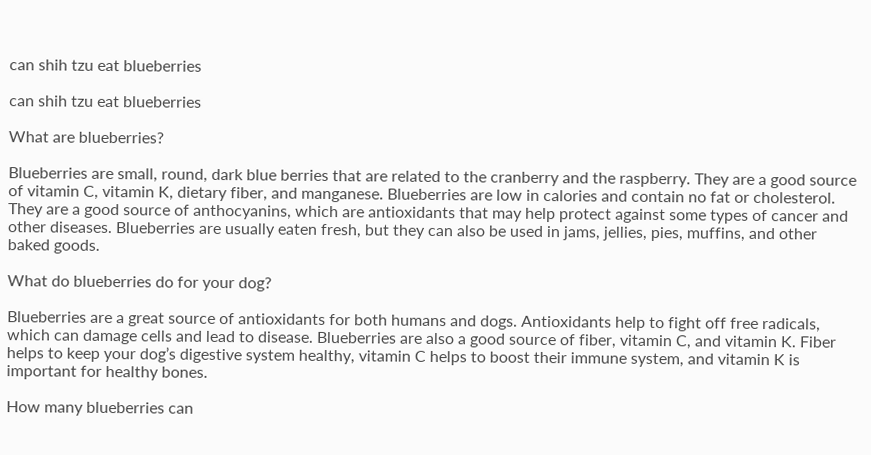can shih tzu eat blueberries

can shih tzu eat blueberries

What are blueberries?

Blueberries are small, round, dark blue berries that are related to the cranberry and the raspberry. They are a good source of vitamin C, vitamin K, dietary fiber, and manganese. Blueberries are low in calories and contain no fat or cholesterol. They are a good source of anthocyanins, which are antioxidants that may help protect against some types of cancer and other diseases. Blueberries are usually eaten fresh, but they can also be used in jams, jellies, pies, muffins, and other baked goods.

What do blueberries do for your dog?

Blueberries are a great source of antioxidants for both humans and dogs. Antioxidants help to fight off free radicals, which can damage cells and lead to disease. Blueberries are also a good source of fiber, vitamin C, and vitamin K. Fiber helps to keep your dog’s digestive system healthy, vitamin C helps to boost their immune system, and vitamin K is important for healthy bones.

How many blueberries can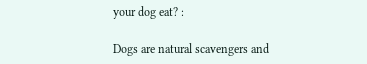your dog eat? :

Dogs are natural scavengers and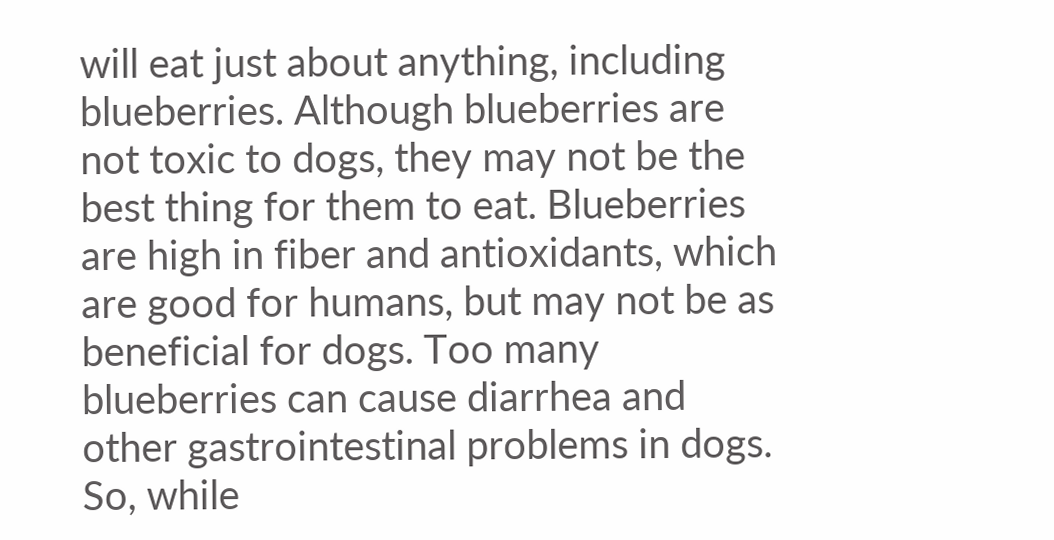will eat just about anything, including blueberries. Although blueberries are not toxic to dogs, they may not be the best thing for them to eat. Blueberries are high in fiber and antioxidants, which are good for humans, but may not be as beneficial for dogs. Too many blueberries can cause diarrhea and other gastrointestinal problems in dogs. So, while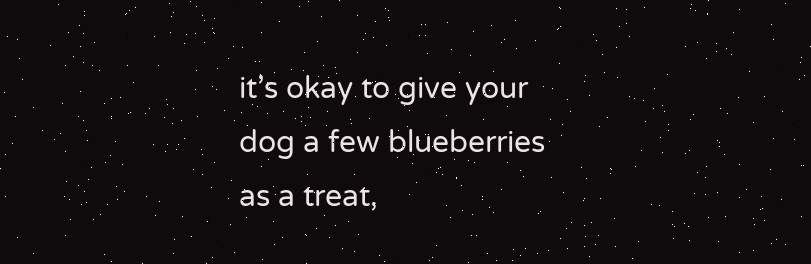it’s okay to give your dog a few blueberries as a treat,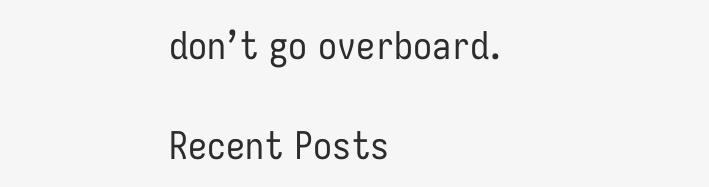don’t go overboard.

Recent Posts